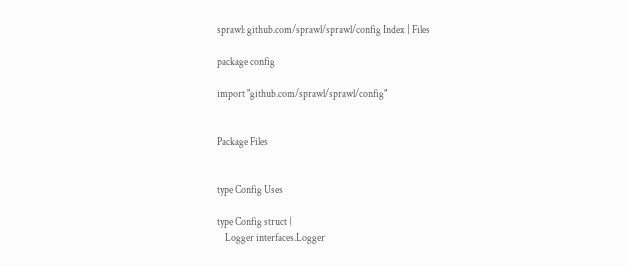sprawl: github.com/sprawl/sprawl/config Index | Files

package config

import "github.com/sprawl/sprawl/config"


Package Files


type Config Uses

type Config struct {
    Logger interfaces.Logger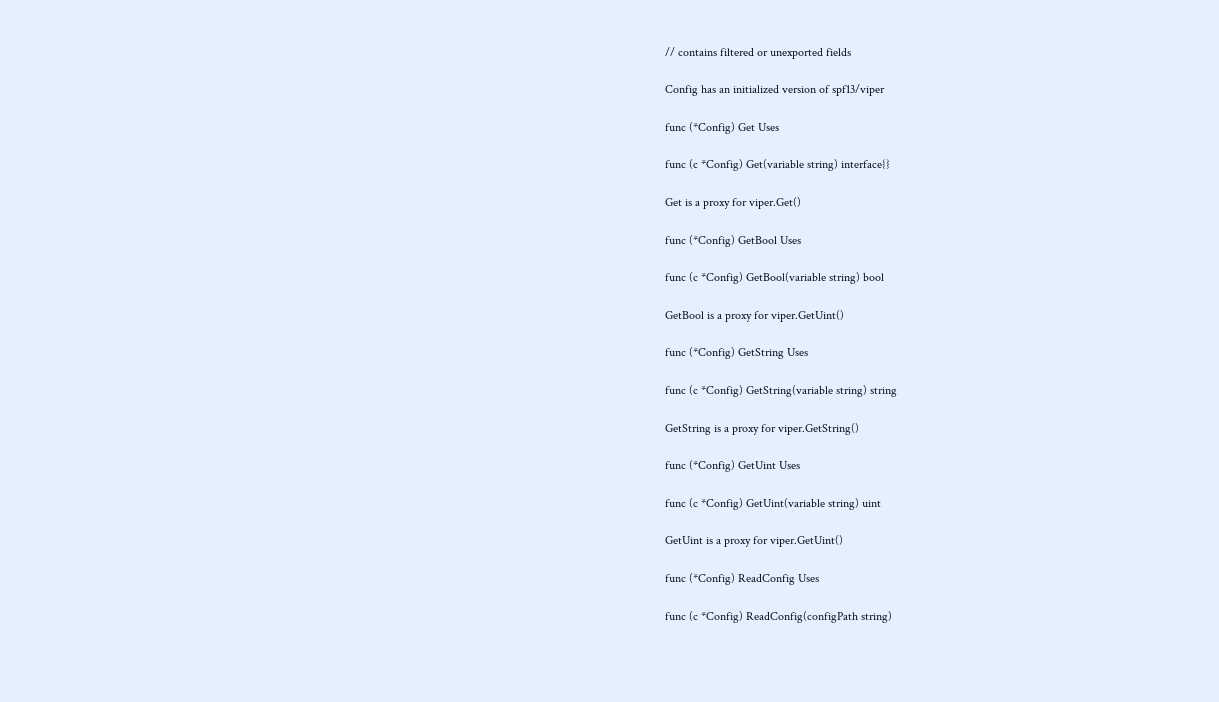// contains filtered or unexported fields

Config has an initialized version of spf13/viper

func (*Config) Get Uses

func (c *Config) Get(variable string) interface{}

Get is a proxy for viper.Get()

func (*Config) GetBool Uses

func (c *Config) GetBool(variable string) bool

GetBool is a proxy for viper.GetUint()

func (*Config) GetString Uses

func (c *Config) GetString(variable string) string

GetString is a proxy for viper.GetString()

func (*Config) GetUint Uses

func (c *Config) GetUint(variable string) uint

GetUint is a proxy for viper.GetUint()

func (*Config) ReadConfig Uses

func (c *Config) ReadConfig(configPath string)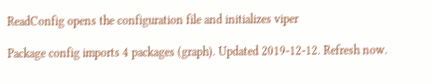ReadConfig opens the configuration file and initializes viper

Package config imports 4 packages (graph). Updated 2019-12-12. Refresh now.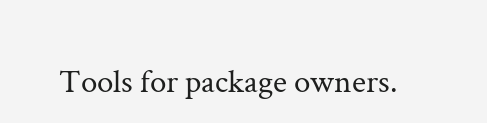Tools for package owners.